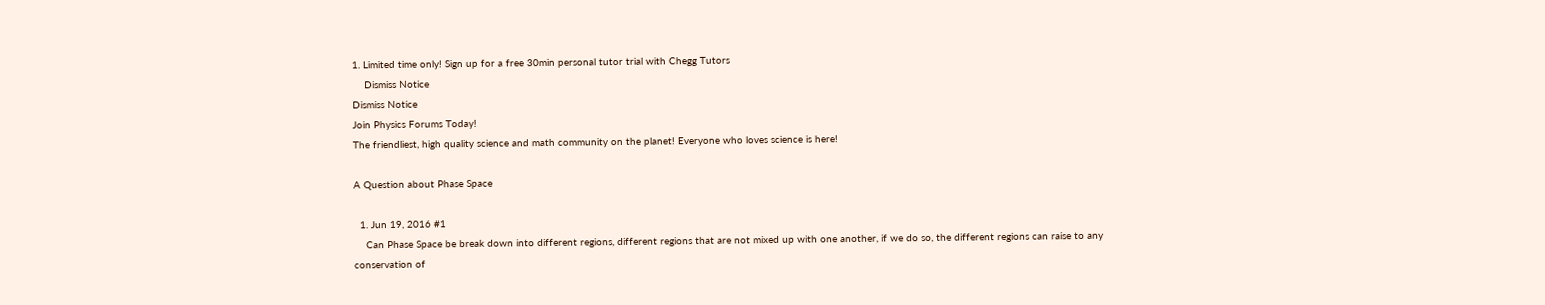1. Limited time only! Sign up for a free 30min personal tutor trial with Chegg Tutors
    Dismiss Notice
Dismiss Notice
Join Physics Forums Today!
The friendliest, high quality science and math community on the planet! Everyone who loves science is here!

A Question about Phase Space

  1. Jun 19, 2016 #1
    Can Phase Space be break down into different regions, different regions that are not mixed up with one another, if we do so, the different regions can raise to any conservation of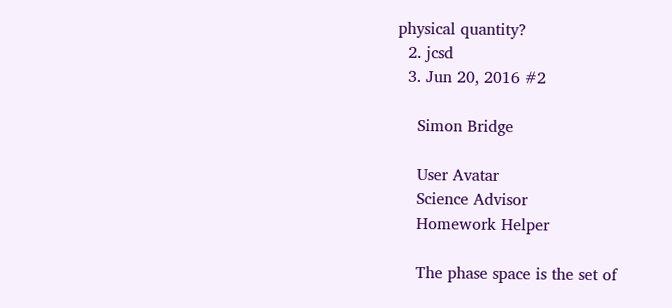physical quantity?
  2. jcsd
  3. Jun 20, 2016 #2

    Simon Bridge

    User Avatar
    Science Advisor
    Homework Helper

    The phase space is the set of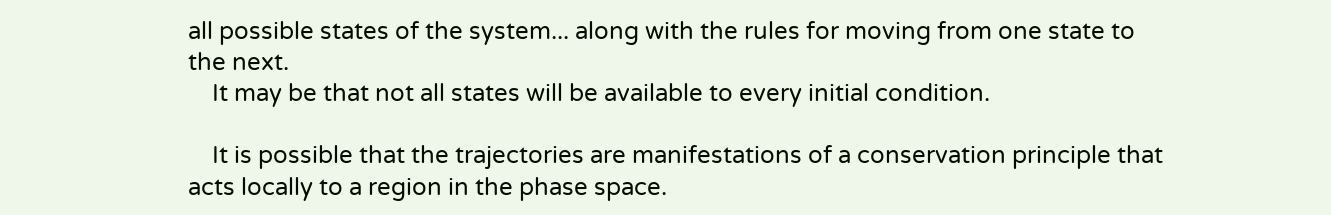all possible states of the system... along with the rules for moving from one state to the next.
    It may be that not all states will be available to every initial condition.

    It is possible that the trajectories are manifestations of a conservation principle that acts locally to a region in the phase space.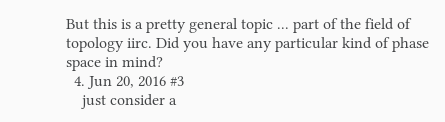But this is a pretty general topic ... part of the field of topology iirc. Did you have any particular kind of phase space in mind?
  4. Jun 20, 2016 #3
    just consider a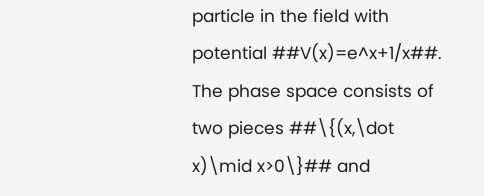particle in the field with potential ##V(x)=e^x+1/x##. The phase space consists of two pieces ##\{(x,\dot x)\mid x>0\}## and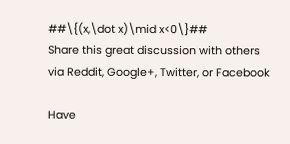##\{(x,\dot x)\mid x<0\}##
Share this great discussion with others via Reddit, Google+, Twitter, or Facebook

Have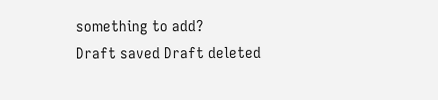something to add?
Draft saved Draft deleted